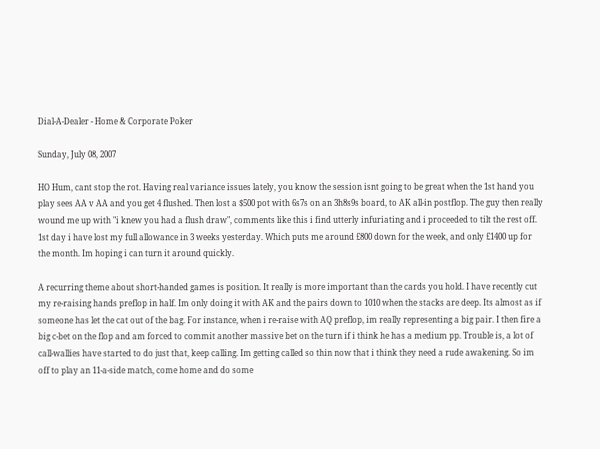Dial-A-Dealer - Home & Corporate Poker

Sunday, July 08, 2007

HO Hum, cant stop the rot. Having real variance issues lately, you know the session isnt going to be great when the 1st hand you play sees AA v AA and you get 4 flushed. Then lost a $500 pot with 6s7s on an 3h8s9s board, to AK all-in postflop. The guy then really wound me up with "i knew you had a flush draw", comments like this i find utterly infuriating and i proceeded to tilt the rest off. 1st day i have lost my full allowance in 3 weeks yesterday. Which puts me around £800 down for the week, and only £1400 up for the month. Im hoping i can turn it around quickly.

A recurring theme about short-handed games is position. It really is more important than the cards you hold. I have recently cut my re-raising hands preflop in half. Im only doing it with AK and the pairs down to 1010 when the stacks are deep. Its almost as if someone has let the cat out of the bag. For instance, when i re-raise with AQ preflop, im really representing a big pair. I then fire a big c-bet on the flop and am forced to commit another massive bet on the turn if i think he has a medium pp. Trouble is, a lot of call-wallies have started to do just that, keep calling. Im getting called so thin now that i think they need a rude awakening. So im off to play an 11-a-side match, come home and do some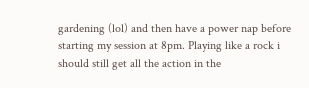gardening (lol) and then have a power nap before starting my session at 8pm. Playing like a rock i should still get all the action in the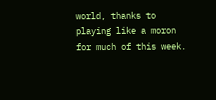world, thanks to playing like a moron for much of this week.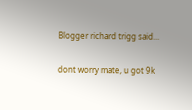Blogger richard trigg said...

dont worry mate, u got 9k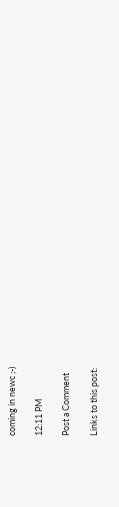coming in newc ;-)

12:11 PM

Post a Comment

Links to this post: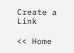Create a Link

<< Home